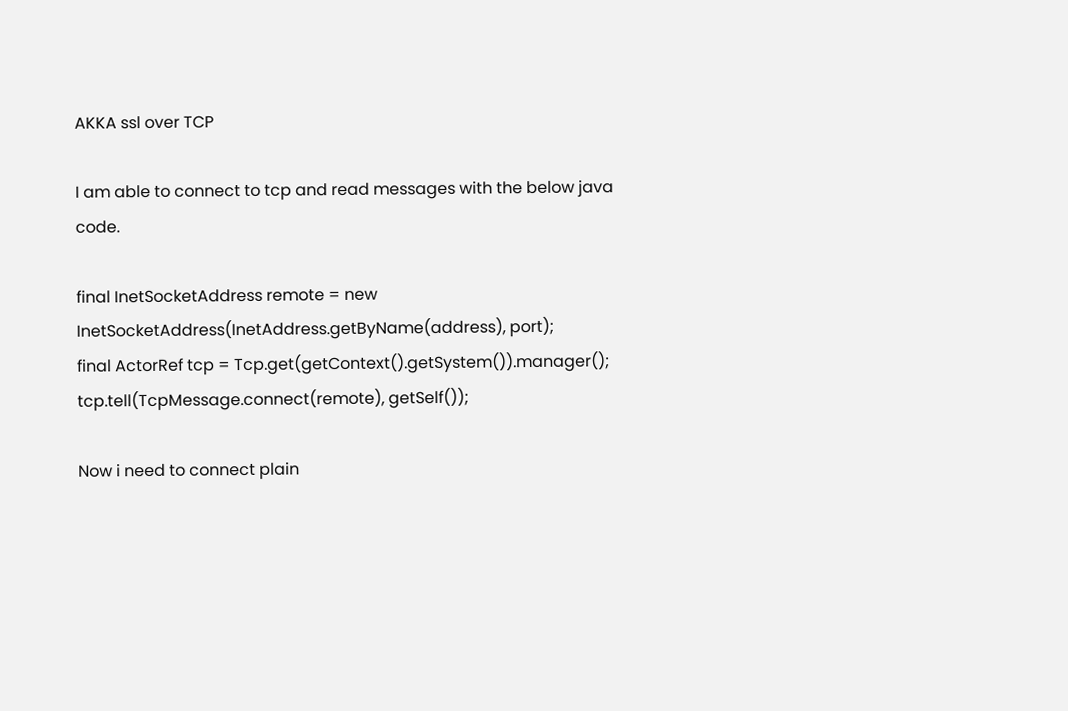AKKA ssl over TCP

I am able to connect to tcp and read messages with the below java code.

final InetSocketAddress remote = new InetSocketAddress(InetAddress.getByName(address), port);
final ActorRef tcp = Tcp.get(getContext().getSystem()).manager();
tcp.tell(TcpMessage.connect(remote), getSelf());

Now i need to connect plain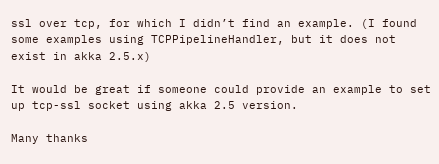ssl over tcp, for which I didn’t find an example. (I found some examples using TCPPipelineHandler, but it does not exist in akka 2.5.x)

It would be great if someone could provide an example to set up tcp-ssl socket using akka 2.5 version.

Many thanks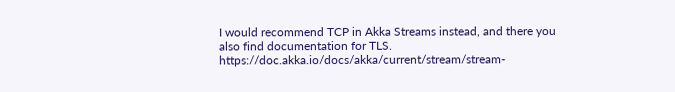I would recommend TCP in Akka Streams instead, and there you also find documentation for TLS. https://doc.akka.io/docs/akka/current/stream/stream-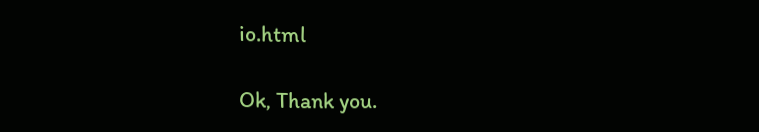io.html

Ok, Thank you.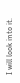I will look into it.